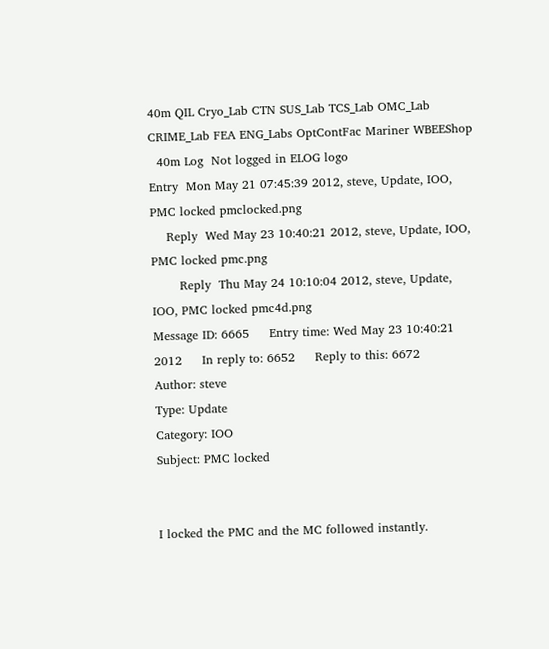40m QIL Cryo_Lab CTN SUS_Lab TCS_Lab OMC_Lab CRIME_Lab FEA ENG_Labs OptContFac Mariner WBEEShop
  40m Log  Not logged in ELOG logo
Entry  Mon May 21 07:45:39 2012, steve, Update, IOO, PMC locked pmclocked.png
    Reply  Wed May 23 10:40:21 2012, steve, Update, IOO, PMC locked pmc.png
       Reply  Thu May 24 10:10:04 2012, steve, Update, IOO, PMC locked pmc4d.png
Message ID: 6665     Entry time: Wed May 23 10:40:21 2012     In reply to: 6652     Reply to this: 6672
Author: steve
Type: Update
Category: IOO
Subject: PMC locked


I locked the PMC and the MC followed instantly.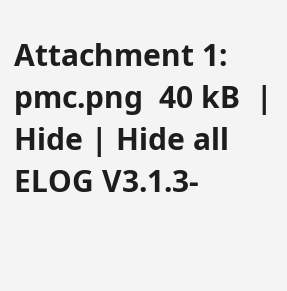Attachment 1: pmc.png  40 kB  | Hide | Hide all
ELOG V3.1.3-